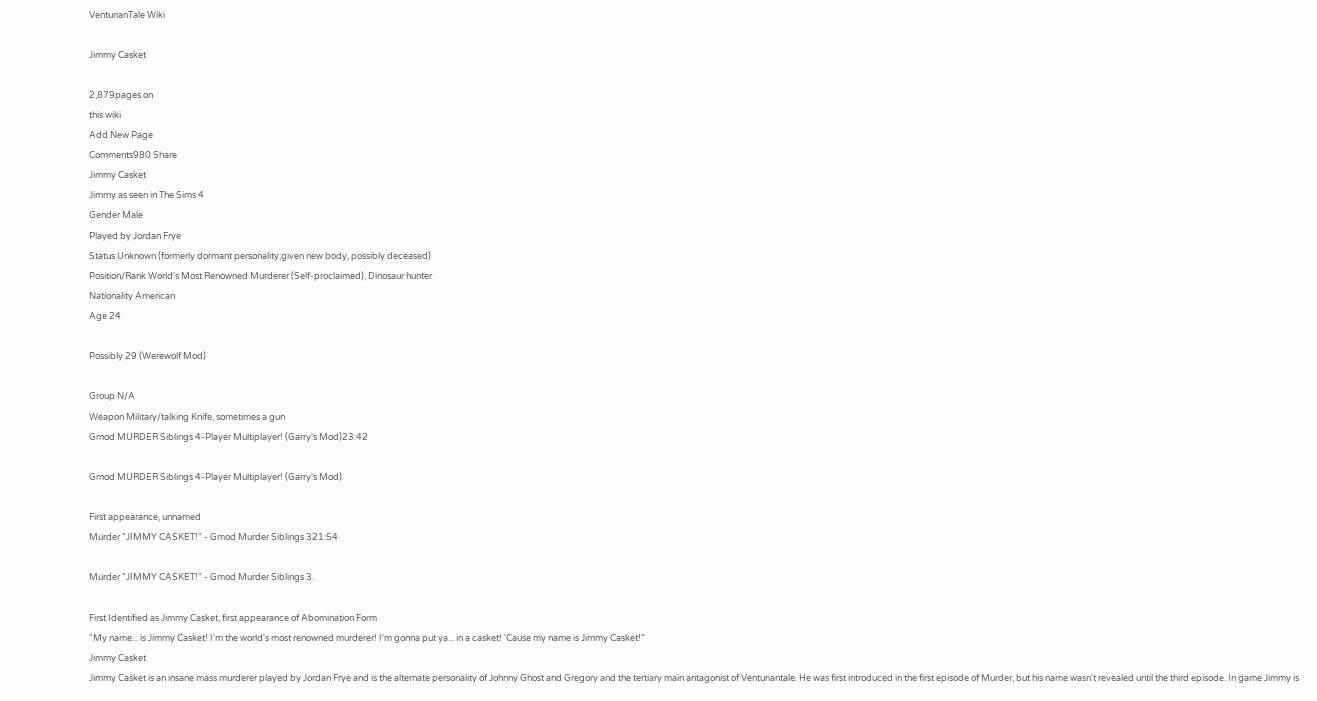VenturianTale Wiki

Jimmy Casket

2,879pages on
this wiki
Add New Page
Comments980 Share
Jimmy Casket
Jimmy as seen in The Sims 4
Gender Male
Played by Jordan Frye
Status Unknown (formerly dormant personality;given new body, possibly deceased)
Position/Rank World's Most Renowned Murderer (Self-proclaimed), Dinosaur hunter
Nationality American
Age 24

Possibly 29 (Werewolf Mod)

Group N/A
Weapon Military/talking Knife, sometimes a gun
Gmod MURDER Siblings 4-Player Multiplayer! (Garry's Mod)23:42

Gmod MURDER Siblings 4-Player Multiplayer! (Garry's Mod)

First appearance, unnamed
Murder "JIMMY CASKET!" - Gmod Murder Siblings 321:54

Murder "JIMMY CASKET!" - Gmod Murder Siblings 3.

First Identified as Jimmy Casket, first appearance of Abomination Form
"My name... is Jimmy Casket! I'm the world's most renowned murderer! I'm gonna put ya... in a casket! 'Cause my name is Jimmy Casket!"
Jimmy Casket
Jimmy Casket is an insane mass murderer played by Jordan Frye and is the alternate personality of Johnny Ghost and Gregory and the tertiary main antagonist of Venturiantale. He was first introduced in the first episode of Murder, but his name wasn't revealed until the third episode. In game Jimmy is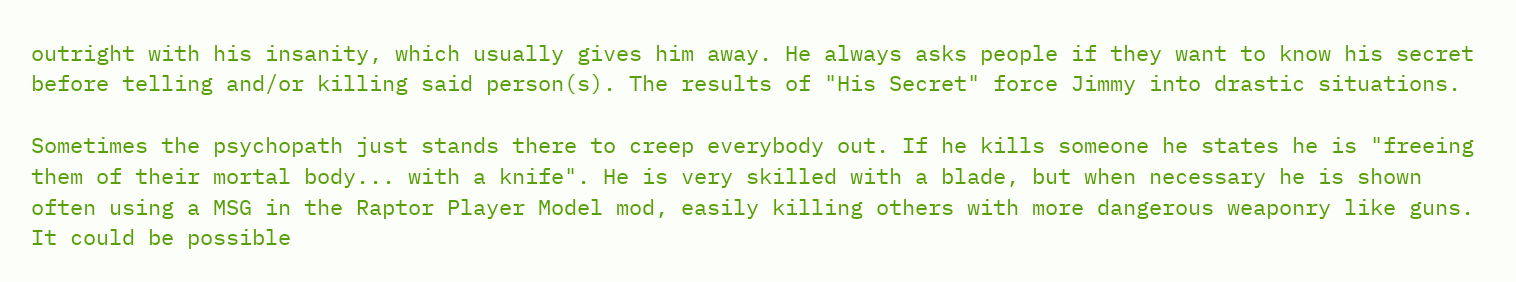outright with his insanity, which usually gives him away. He always asks people if they want to know his secret before telling and/or killing said person(s). The results of "His Secret" force Jimmy into drastic situations.

Sometimes the psychopath just stands there to creep everybody out. If he kills someone he states he is "freeing them of their mortal body... with a knife". He is very skilled with a blade, but when necessary he is shown often using a MSG in the Raptor Player Model mod, easily killing others with more dangerous weaponry like guns. It could be possible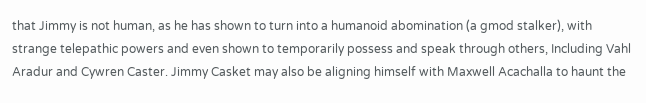that Jimmy is not human, as he has shown to turn into a humanoid abomination (a gmod stalker), with strange telepathic powers and even shown to temporarily possess and speak through others, Including Vahl Aradur and Cywren Caster. Jimmy Casket may also be aligning himself with Maxwell Acachalla to haunt the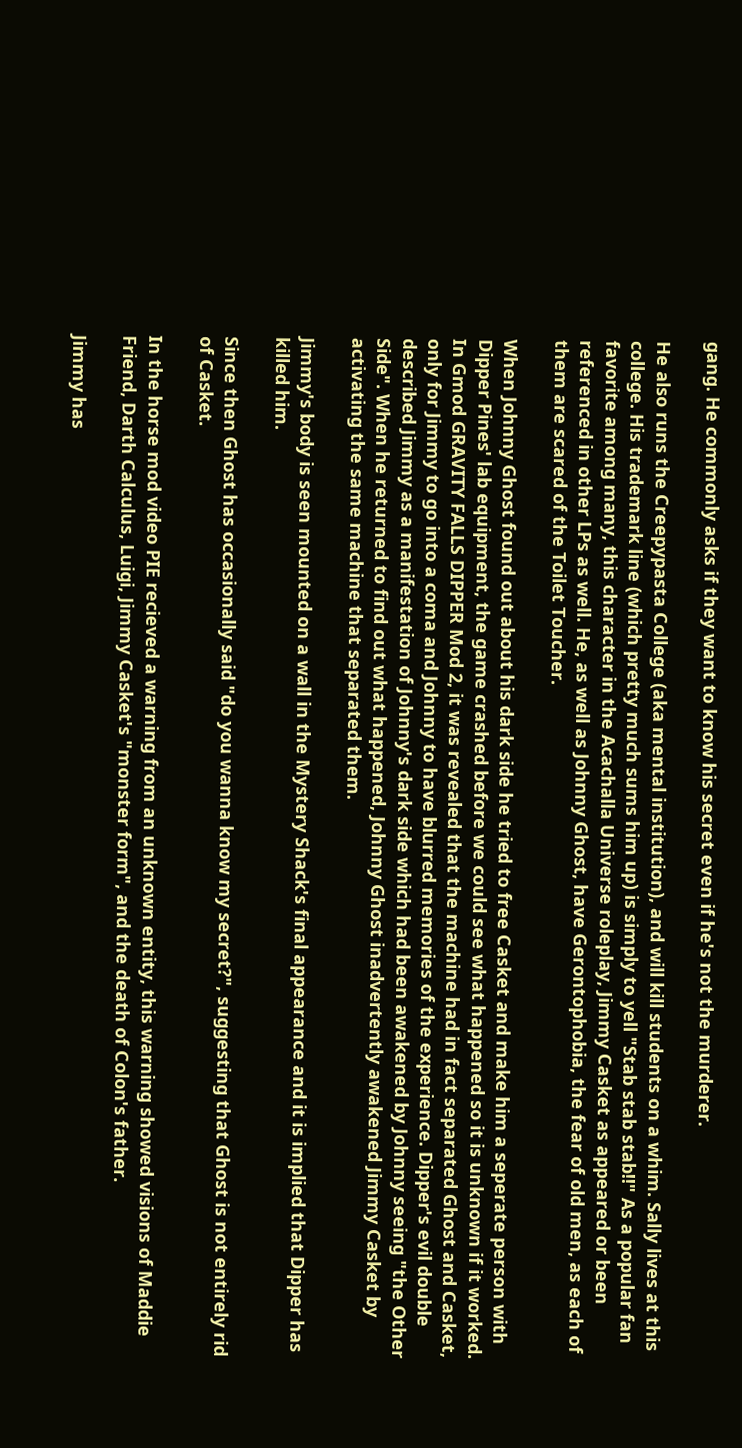gang. He commonly asks if they want to know his secret even if he's not the murderer.

He also runs the Creepypasta College (aka mental institution), and will kill students on a whim. Sally lives at this college. His trademark line (which pretty much sums him up) is simply to yell "Stab stab stab!!" As a popular fan favorite among many, this character in the Acachalla Universe roleplay, Jimmy Casket as appeared or been referenced in other LPs as well. He, as well as Johnny Ghost, have Gerontophobia, the fear of old men, as each of them are scared of the Toilet Toucher.

When Johnny Ghost found out about his dark side he tried to free Casket and make him a seperate person with Dipper Pines' lab equipment, the game crashed before we could see what happened so it is unknown if it worked. In Gmod GRAVITY FALLS DIPPER Mod 2, it was revealed that the machine had in fact separated Ghost and Casket, only for Jimmy to go into a coma and Johnny to have blurred memories of the experience. Dipper's evil double described Jimmy as a manifestation of Johnny's dark side which had been awakened by Johnny seeing "the Other Side". When he returned to find out what happened, Johnny Ghost inadvertently awakened Jimmy Casket by activating the same machine that separated them.

Jimmy's body is seen mounted on a wall in the Mystery Shack's final appearance and it is implied that Dipper has killed him.

Since then Ghost has occasionally said "do you wanna know my secret?", suggesting that Ghost is not entirely rid of Casket.

In the horse mod video PIE recieved a warning from an unknown entity, this warning showed visions of Maddie Friend, Darth Calculus, Luigi, Jimmy Casket's "monster form", and the death of Colon's father.

Jimmy has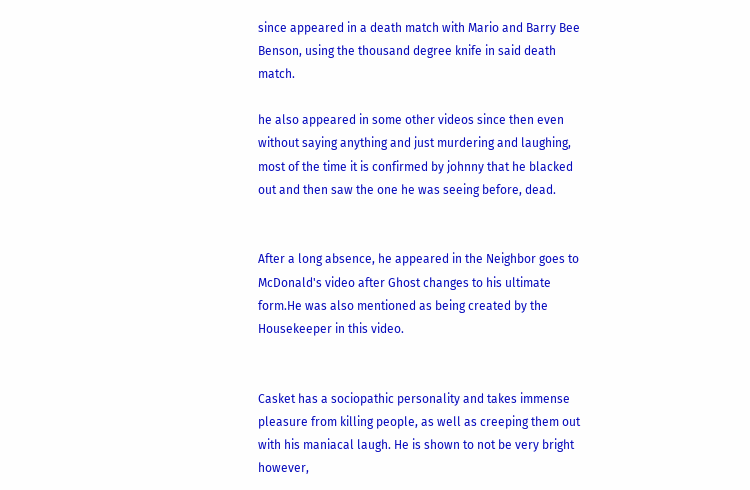since appeared in a death match with Mario and Barry Bee Benson, using the thousand degree knife in said death match.

he also appeared in some other videos since then even without saying anything and just murdering and laughing, most of the time it is confirmed by johnny that he blacked out and then saw the one he was seeing before, dead.


After a long absence, he appeared in the Neighbor goes to McDonald's video after Ghost changes to his ultimate form.He was also mentioned as being created by the Housekeeper in this video.


Casket has a sociopathic personality and takes immense pleasure from killing people, as well as creeping them out with his maniacal laugh. He is shown to not be very bright however,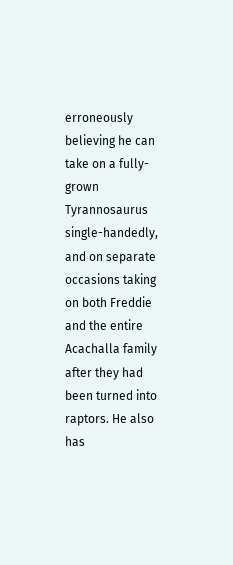erroneously believing he can take on a fully-grown Tyrannosaurus single-handedly, and on separate occasions taking on both Freddie and the entire Acachalla family after they had been turned into raptors. He also has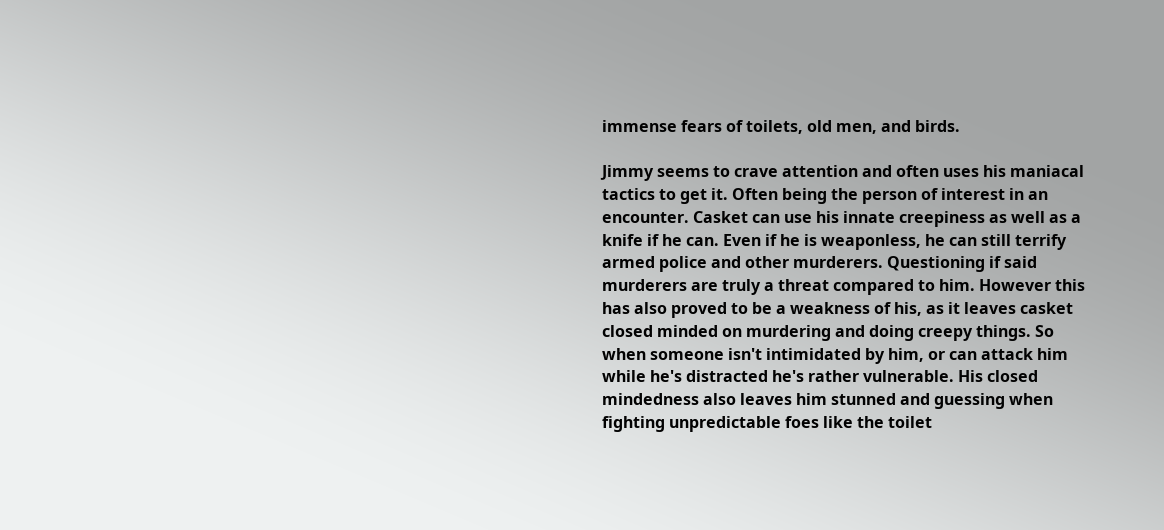immense fears of toilets, old men, and birds.

Jimmy seems to crave attention and often uses his maniacal tactics to get it. Often being the person of interest in an encounter. Casket can use his innate creepiness as well as a knife if he can. Even if he is weaponless, he can still terrify armed police and other murderers. Questioning if said murderers are truly a threat compared to him. However this has also proved to be a weakness of his, as it leaves casket closed minded on murdering and doing creepy things. So when someone isn't intimidated by him, or can attack him while he's distracted he's rather vulnerable. His closed mindedness also leaves him stunned and guessing when fighting unpredictable foes like the toilet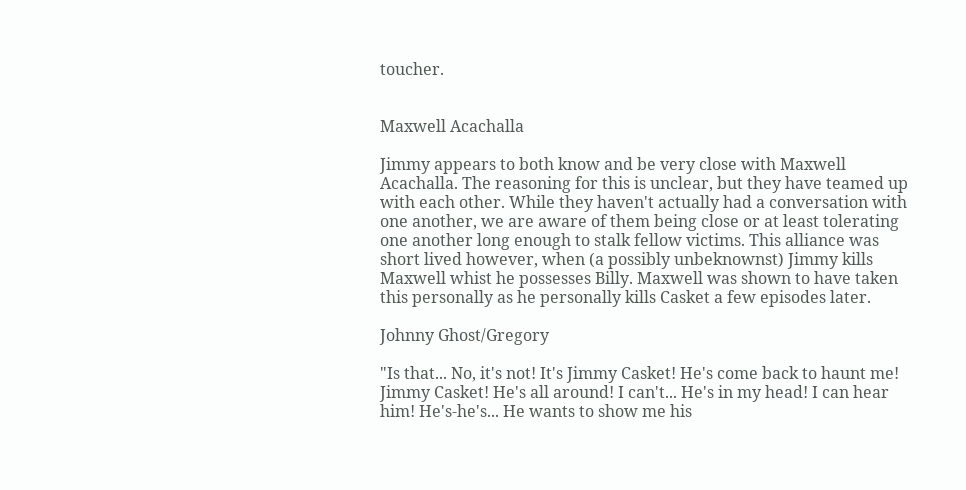toucher.


Maxwell Acachalla

Jimmy appears to both know and be very close with Maxwell Acachalla. The reasoning for this is unclear, but they have teamed up with each other. While they haven't actually had a conversation with one another, we are aware of them being close or at least tolerating one another long enough to stalk fellow victims. This alliance was short lived however, when (a possibly unbeknownst) Jimmy kills Maxwell whist he possesses Billy. Maxwell was shown to have taken this personally as he personally kills Casket a few episodes later.

Johnny Ghost/Gregory

"Is that... No, it's not! It's Jimmy Casket! He's come back to haunt me! Jimmy Casket! He's all around! I can't... He's in my head! I can hear him! He's-he's... He wants to show me his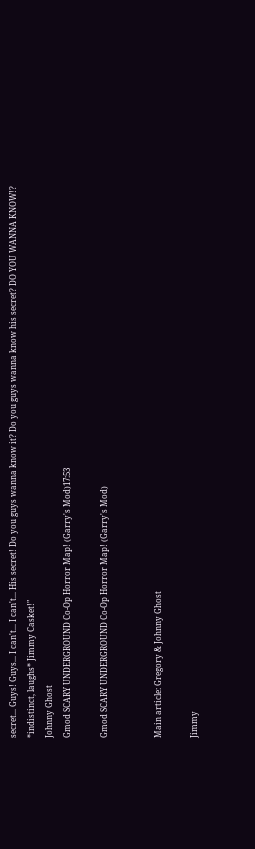secret... Guys! Guys... I can't... I can't... His secret! Do you guys wanna know it? Do you guys wanna know his secret? DO YOU WANNA KNOW!? *indistinct, laughs* Jimmy Casket!"
Johnny Ghost
Gmod SCARY UNDERGROUND Co-Op Horror Map! (Garry's Mod)17:53

Gmod SCARY UNDERGROUND Co-Op Horror Map! (Garry's Mod)


Main article: Gregory & Johnny Ghost

Jimmy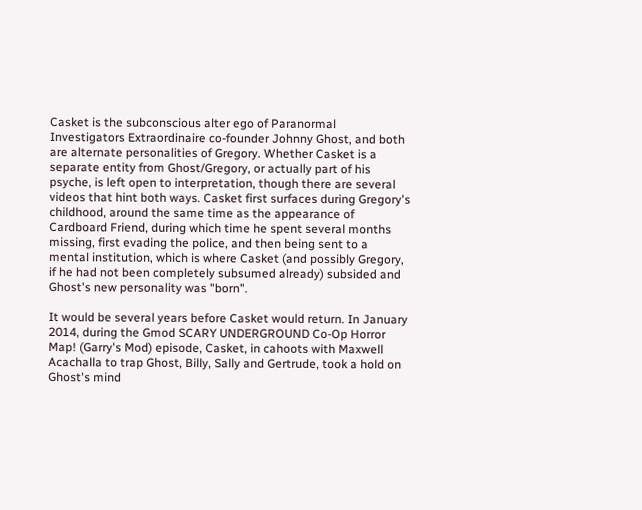Casket is the subconscious alter ego of Paranormal Investigators Extraordinaire co-founder Johnny Ghost, and both are alternate personalities of Gregory. Whether Casket is a separate entity from Ghost/Gregory, or actually part of his psyche, is left open to interpretation, though there are several videos that hint both ways. Casket first surfaces during Gregory's childhood, around the same time as the appearance of Cardboard Friend, during which time he spent several months missing, first evading the police, and then being sent to a mental institution, which is where Casket (and possibly Gregory, if he had not been completely subsumed already) subsided and Ghost's new personality was "born".

It would be several years before Casket would return. In January 2014, during the Gmod SCARY UNDERGROUND Co-Op Horror Map! (Garry's Mod) episode, Casket, in cahoots with Maxwell Acachalla to trap Ghost, Billy, Sally and Gertrude, took a hold on Ghost's mind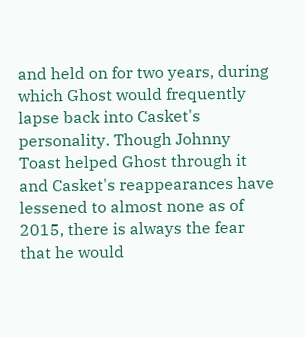and held on for two years, during which Ghost would frequently lapse back into Casket's personality. Though Johnny Toast helped Ghost through it and Casket's reappearances have lessened to almost none as of 2015, there is always the fear that he would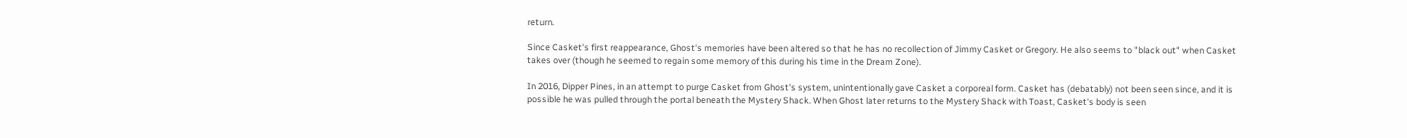return.

Since Casket's first reappearance, Ghost's memories have been altered so that he has no recollection of Jimmy Casket or Gregory. He also seems to "black out" when Casket takes over (though he seemed to regain some memory of this during his time in the Dream Zone).

In 2016, Dipper Pines, in an attempt to purge Casket from Ghost's system, unintentionally gave Casket a corporeal form. Casket has (debatably) not been seen since, and it is possible he was pulled through the portal beneath the Mystery Shack. When Ghost later returns to the Mystery Shack with Toast, Casket's body is seen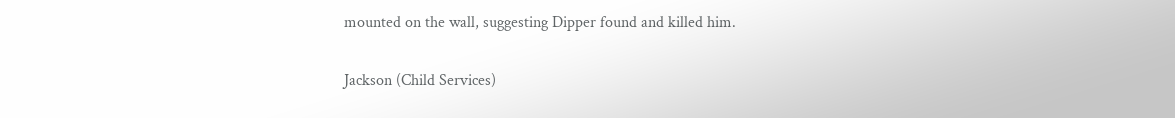mounted on the wall, suggesting Dipper found and killed him.

Jackson (Child Services)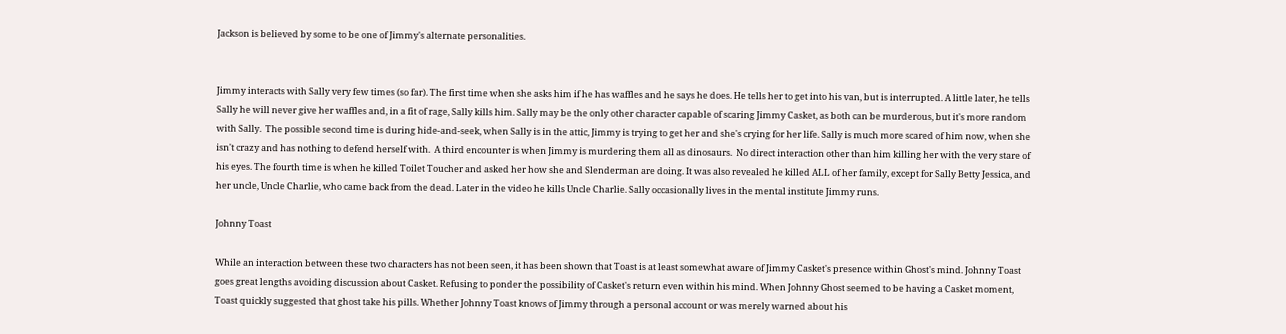Jackson is believed by some to be one of Jimmy's alternate personalities.


Jimmy interacts with Sally very few times (so far). The first time when she asks him if he has waffles and he says he does. He tells her to get into his van, but is interrupted. A little later, he tells Sally he will never give her waffles and, in a fit of rage, Sally kills him. Sally may be the only other character capable of scaring Jimmy Casket, as both can be murderous, but it's more random with Sally.  The possible second time is during hide-and-seek, when Sally is in the attic, Jimmy is trying to get her and she's crying for her life. Sally is much more scared of him now, when she isn't crazy and has nothing to defend herself with.  A third encounter is when Jimmy is murdering them all as dinosaurs.  No direct interaction other than him killing her with the very stare of his eyes. The fourth time is when he killed Toilet Toucher and asked her how she and Slenderman are doing. It was also revealed he killed ALL of her family, except for Sally Betty Jessica, and her uncle, Uncle Charlie, who came back from the dead. Later in the video he kills Uncle Charlie. Sally occasionally lives in the mental institute Jimmy runs.

Johnny Toast

While an interaction between these two characters has not been seen, it has been shown that Toast is at least somewhat aware of Jimmy Casket's presence within Ghost's mind. Johnny Toast goes great lengths avoiding discussion about Casket. Refusing to ponder the possibility of Casket's return even within his mind. When Johnny Ghost seemed to be having a Casket moment, Toast quickly suggested that ghost take his pills. Whether Johnny Toast knows of Jimmy through a personal account or was merely warned about his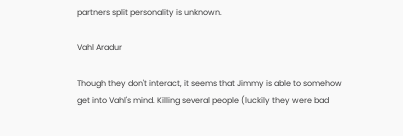partners split personality is unknown.

Vahl Aradur

Though they don't interact, it seems that Jimmy is able to somehow get into Vahl's mind. Killing several people (luckily they were bad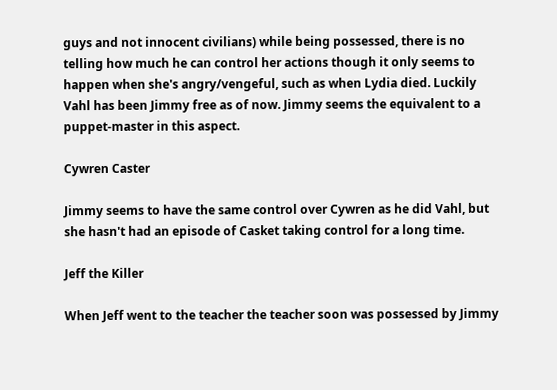guys and not innocent civilians) while being possessed, there is no telling how much he can control her actions though it only seems to happen when she's angry/vengeful, such as when Lydia died. Luckily Vahl has been Jimmy free as of now. Jimmy seems the equivalent to a puppet-master in this aspect.

Cywren Caster

Jimmy seems to have the same control over Cywren as he did Vahl, but she hasn't had an episode of Casket taking control for a long time.

Jeff the Killer

When Jeff went to the teacher the teacher soon was possessed by Jimmy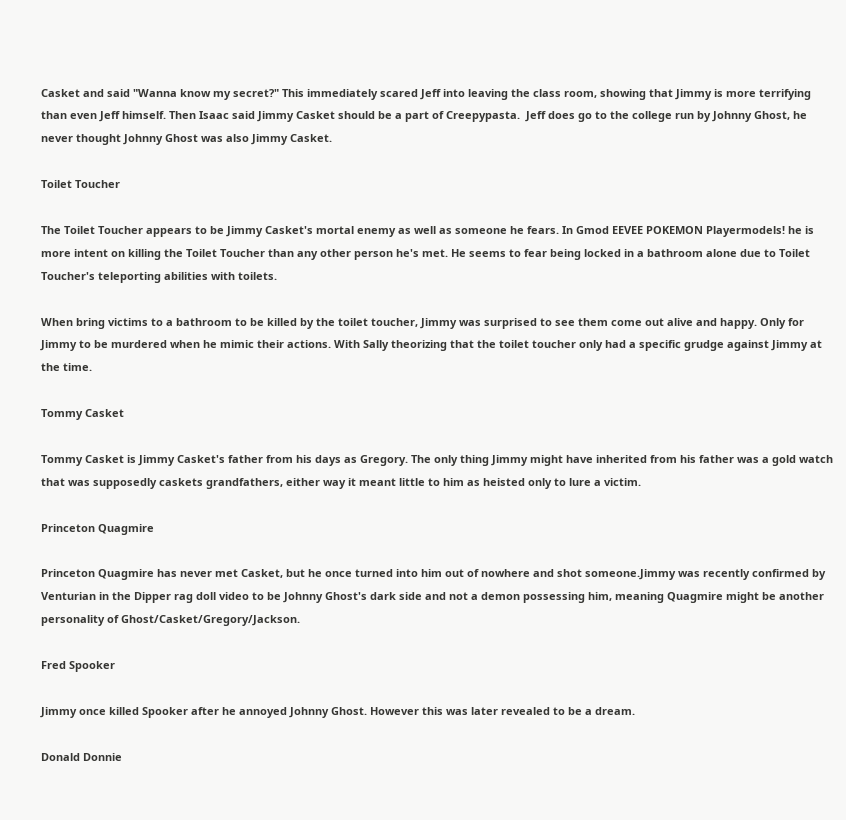Casket and said "Wanna know my secret?" This immediately scared Jeff into leaving the class room, showing that Jimmy is more terrifying than even Jeff himself. Then Isaac said Jimmy Casket should be a part of Creepypasta.  Jeff does go to the college run by Johnny Ghost, he never thought Johnny Ghost was also Jimmy Casket.

Toilet Toucher

The Toilet Toucher appears to be Jimmy Casket's mortal enemy as well as someone he fears. In Gmod EEVEE POKEMON Playermodels! he is more intent on killing the Toilet Toucher than any other person he's met. He seems to fear being locked in a bathroom alone due to Toilet Toucher's teleporting abilities with toilets.

When bring victims to a bathroom to be killed by the toilet toucher, Jimmy was surprised to see them come out alive and happy. Only for Jimmy to be murdered when he mimic their actions. With Sally theorizing that the toilet toucher only had a specific grudge against Jimmy at the time.

Tommy Casket

Tommy Casket is Jimmy Casket's father from his days as Gregory. The only thing Jimmy might have inherited from his father was a gold watch that was supposedly caskets grandfathers, either way it meant little to him as heisted only to lure a victim.

Princeton Quagmire

Princeton Quagmire has never met Casket, but he once turned into him out of nowhere and shot someone.Jimmy was recently confirmed by Venturian in the Dipper rag doll video to be Johnny Ghost's dark side and not a demon possessing him, meaning Quagmire might be another personality of Ghost/Casket/Gregory/Jackson.

Fred Spooker

Jimmy once killed Spooker after he annoyed Johnny Ghost. However this was later revealed to be a dream.

Donald Donnie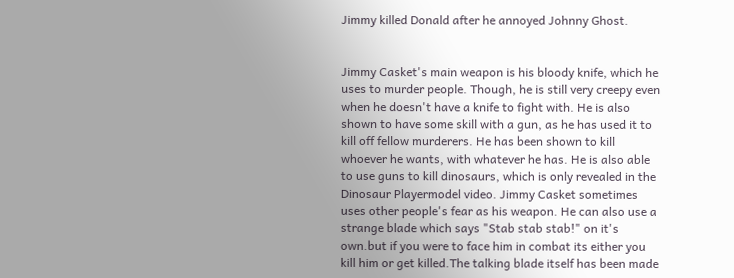Jimmy killed Donald after he annoyed Johnny Ghost.


Jimmy Casket's main weapon is his bloody knife, which he uses to murder people. Though, he is still very creepy even when he doesn't have a knife to fight with. He is also shown to have some skill with a gun, as he has used it to kill off fellow murderers. He has been shown to kill whoever he wants, with whatever he has. He is also able to use guns to kill dinosaurs, which is only revealed in the Dinosaur Playermodel video. Jimmy Casket sometimes uses other people's fear as his weapon. He can also use a strange blade which says "Stab stab stab!" on it's own.but if you were to face him in combat its either you kill him or get killed.The talking blade itself has been made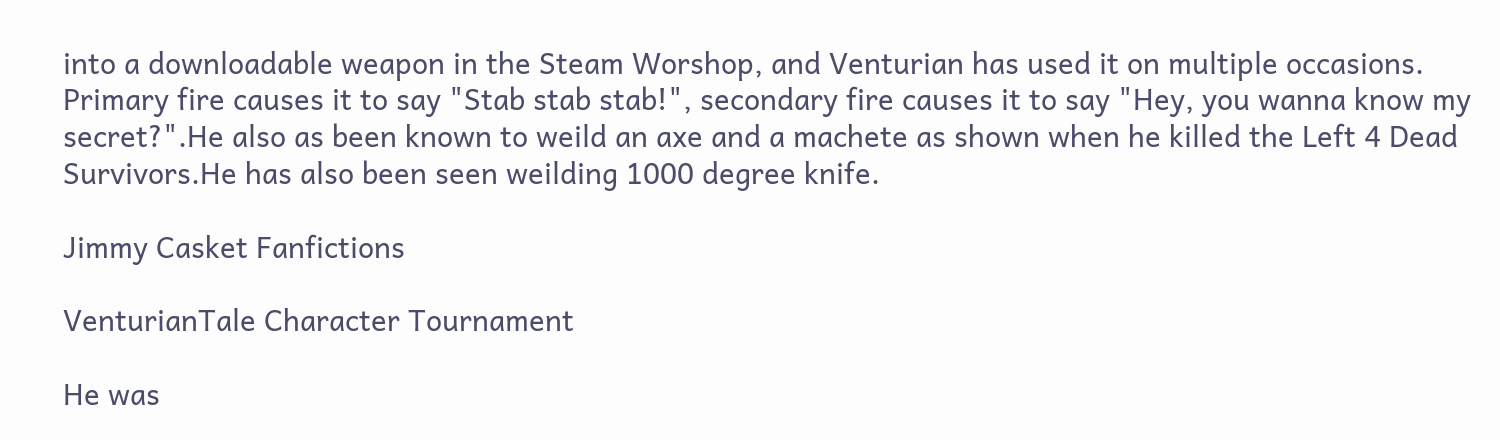into a downloadable weapon in the Steam Worshop, and Venturian has used it on multiple occasions. Primary fire causes it to say "Stab stab stab!", secondary fire causes it to say "Hey, you wanna know my secret?".He also as been known to weild an axe and a machete as shown when he killed the Left 4 Dead Survivors.He has also been seen weilding 1000 degree knife.

Jimmy Casket Fanfictions

VenturianTale Character Tournament

He was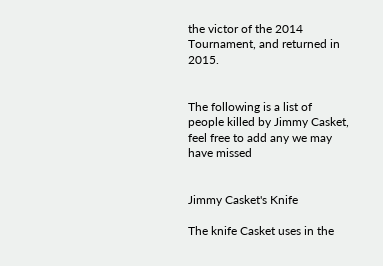the victor of the 2014 Tournament, and returned in 2015.


The following is a list of people killed by Jimmy Casket, feel free to add any we may have missed


Jimmy Casket's Knife

The knife Casket uses in the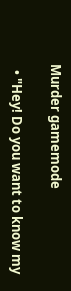Murder gamemode

  • "Hey! Do you want to know my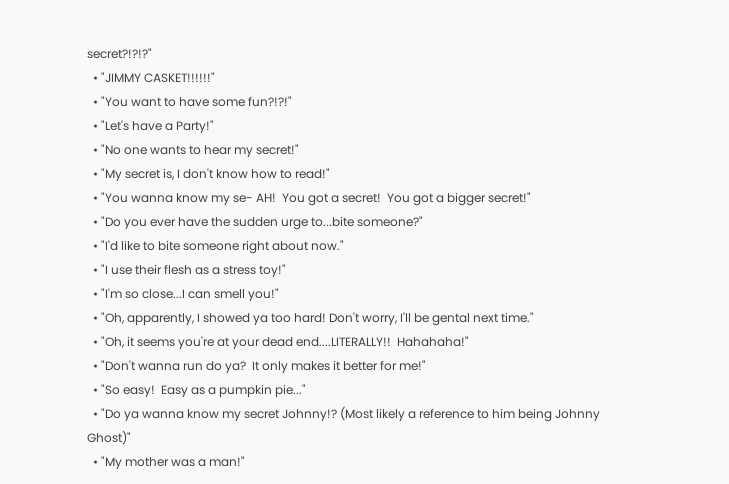secret?!?!?"
  • "JIMMY CASKET!!!!!!"
  • "You want to have some fun?!?!"
  • "Let's have a Party!"
  • "No one wants to hear my secret!"
  • "My secret is, I don't know how to read!"
  • "You wanna know my se- AH!  You got a secret!  You got a bigger secret!"
  • "Do you ever have the sudden urge to...bite someone?"
  • "I'd like to bite someone right about now."
  • "I use their flesh as a stress toy!"
  • "I'm so close...I can smell you!"
  • "Oh, apparently, I showed ya too hard! Don't worry, I'll be gental next time."
  • "Oh, it seems you're at your dead end....LITERALLY!!  Hahahaha!"
  • "Don't wanna run do ya?  It only makes it better for me!"
  • "So easy!  Easy as a pumpkin pie..."
  • "Do ya wanna know my secret Johnny!? (Most likely a reference to him being Johnny Ghost)"
  • "My mother was a man!"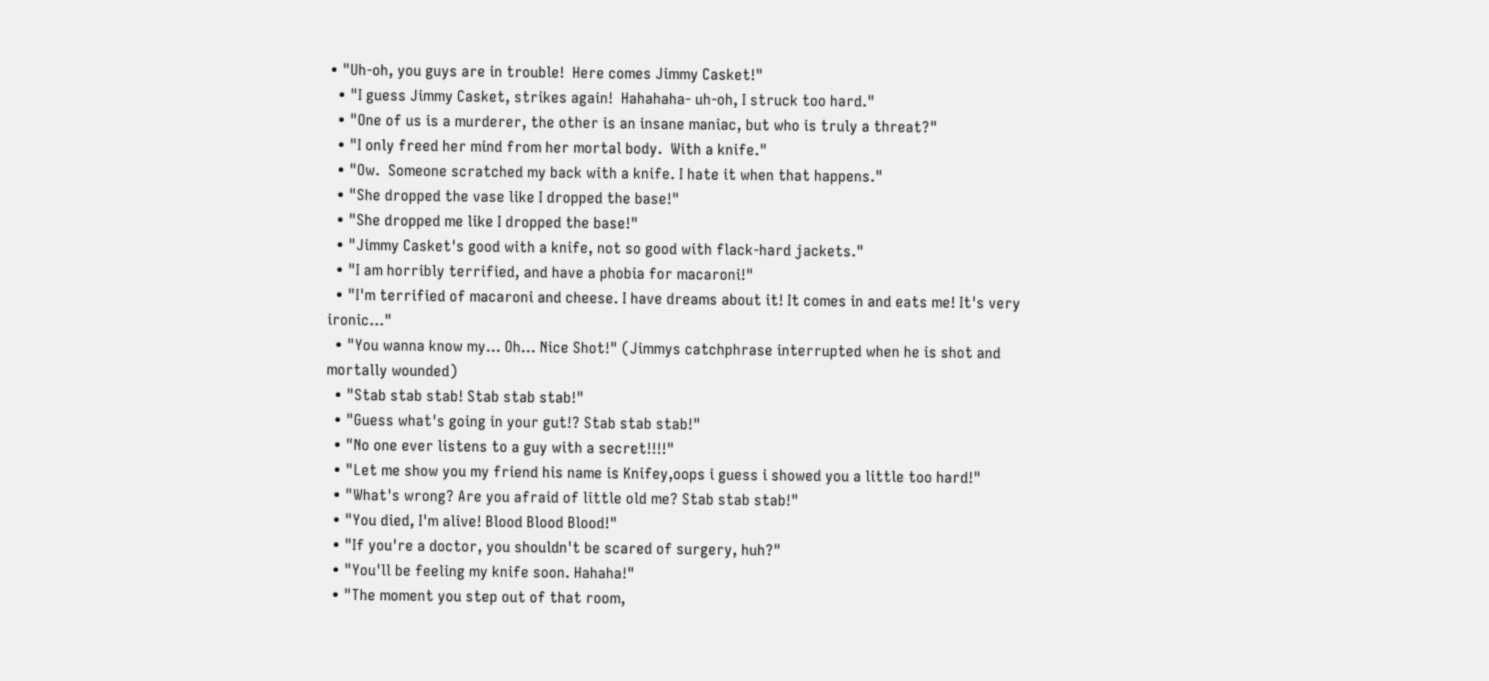• "Uh-oh, you guys are in trouble!  Here comes Jimmy Casket!"
  • "I guess Jimmy Casket, strikes again!  Hahahaha- uh-oh, I struck too hard."
  • "One of us is a murderer, the other is an insane maniac, but who is truly a threat?"
  • "I only freed her mind from her mortal body.  With a knife."
  • "Ow.  Someone scratched my back with a knife. I hate it when that happens."
  • "She dropped the vase like I dropped the base!"
  • "She dropped me like I dropped the base!"
  • "Jimmy Casket's good with a knife, not so good with flack-hard jackets."
  • "I am horribly terrified, and have a phobia for macaroni!"
  • "I'm terrified of macaroni and cheese. I have dreams about it! It comes in and eats me! It's very ironic..."
  • "You wanna know my... Oh... Nice Shot!" (Jimmys catchphrase interrupted when he is shot and mortally wounded)
  • "Stab stab stab! Stab stab stab!"
  • "Guess what's going in your gut!? Stab stab stab!"
  • "No one ever listens to a guy with a secret!!!!"
  • "Let me show you my friend his name is Knifey,oops i guess i showed you a little too hard!"
  • "What's wrong? Are you afraid of little old me? Stab stab stab!"
  • "You died, I'm alive! Blood Blood Blood!"
  • "If you're a doctor, you shouldn't be scared of surgery, huh?"
  • "You'll be feeling my knife soon. Hahaha!"
  • "The moment you step out of that room,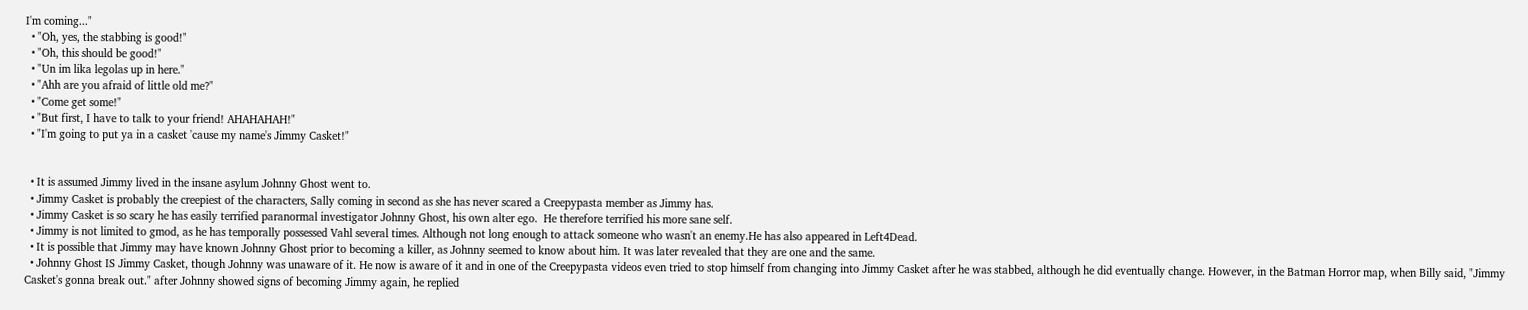I'm coming..."
  • "Oh, yes, the stabbing is good!"
  • "Oh, this should be good!"
  • "Un im lika legolas up in here."
  • "Ahh are you afraid of little old me?"
  • "Come get some!"
  • "But first, I have to talk to your friend! AHAHAHAH!"
  • "I'm going to put ya in a casket 'cause my name's Jimmy Casket!"


  • It is assumed Jimmy lived in the insane asylum Johnny Ghost went to.
  • Jimmy Casket is probably the creepiest of the characters, Sally coming in second as she has never scared a Creepypasta member as Jimmy has.
  • Jimmy Casket is so scary he has easily terrified paranormal investigator Johnny Ghost, his own alter ego.  He therefore terrified his more sane self.
  • Jimmy is not limited to gmod, as he has temporally possessed Vahl several times. Although not long enough to attack someone who wasn't an enemy.He has also appeared in Left4Dead.
  • It is possible that Jimmy may have known Johnny Ghost prior to becoming a killer, as Johnny seemed to know about him. It was later revealed that they are one and the same.
  • Johnny Ghost IS Jimmy Casket, though Johnny was unaware of it. He now is aware of it and in one of the Creepypasta videos even tried to stop himself from changing into Jimmy Casket after he was stabbed, although he did eventually change. However, in the Batman Horror map, when Billy said, "Jimmy Casket's gonna break out." after Johnny showed signs of becoming Jimmy again, he replied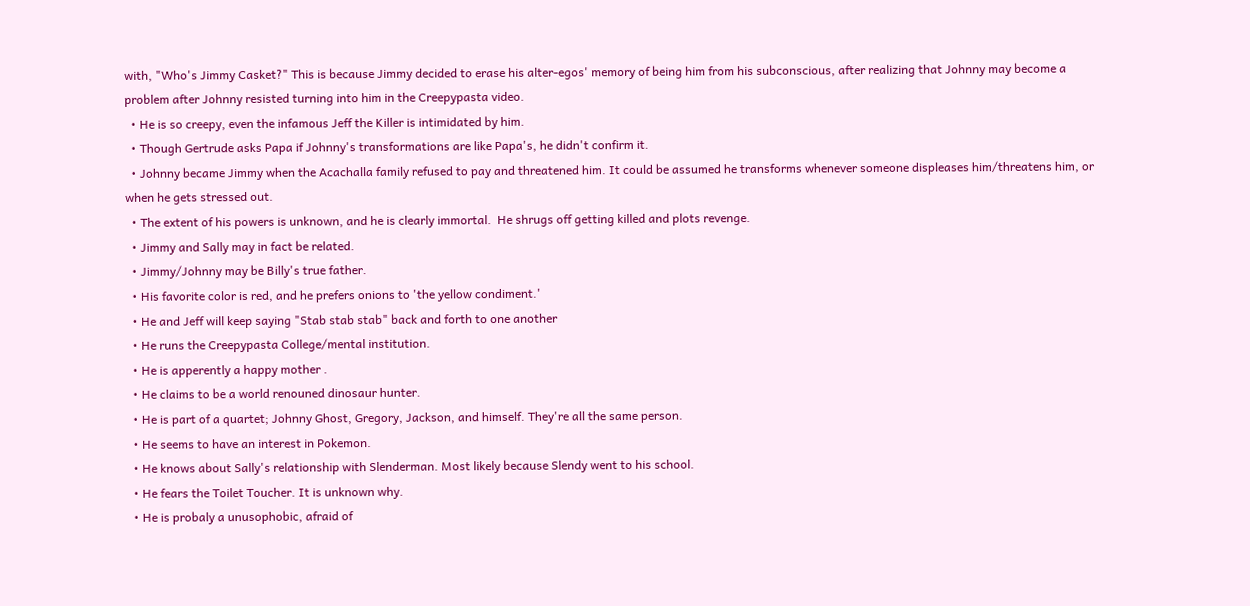with, "Who's Jimmy Casket?" This is because Jimmy decided to erase his alter-egos' memory of being him from his subconscious, after realizing that Johnny may become a problem after Johnny resisted turning into him in the Creepypasta video.
  • He is so creepy, even the infamous Jeff the Killer is intimidated by him.
  • Though Gertrude asks Papa if Johnny's transformations are like Papa's, he didn't confirm it.
  • Johnny became Jimmy when the Acachalla family refused to pay and threatened him. It could be assumed he transforms whenever someone displeases him/threatens him, or when he gets stressed out.
  • The extent of his powers is unknown, and he is clearly immortal.  He shrugs off getting killed and plots revenge.
  • Jimmy and Sally may in fact be related.
  • Jimmy/Johnny may be Billy's true father.
  • His favorite color is red, and he prefers onions to 'the yellow condiment.'
  • He and Jeff will keep saying "Stab stab stab" back and forth to one another
  • He runs the Creepypasta College/mental institution.
  • He is apperently a happy mother .
  • He claims to be a world renouned dinosaur hunter.
  • He is part of a quartet; Johnny Ghost, Gregory, Jackson, and himself. They're all the same person.
  • He seems to have an interest in Pokemon.
  • He knows about Sally's relationship with Slenderman. Most likely because Slendy went to his school.
  • He fears the Toilet Toucher. It is unknown why.
  • He is probaly a unusophobic, afraid of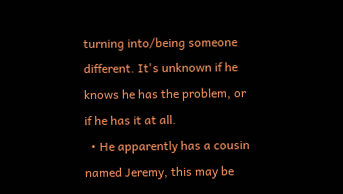turning into/being someone different. It's unknown if he knows he has the problem, or if he has it at all.
  • He apparently has a cousin named Jeremy, this may be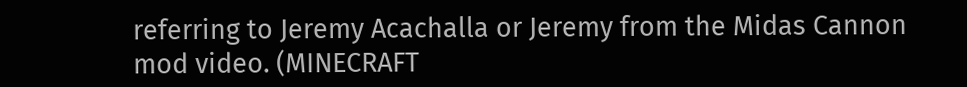referring to Jeremy Acachalla or Jeremy from the Midas Cannon mod video. (MINECRAFT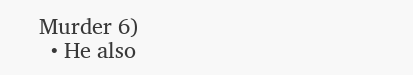Murder 6)
  • He also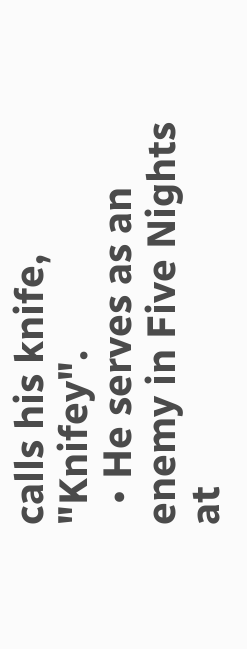calls his knife, "Knifey".
  • He serves as an enemy in Five Nights at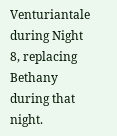Venturiantale during Night 8, replacing Bethany during that night.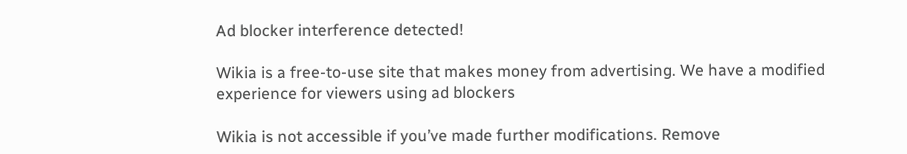Ad blocker interference detected!

Wikia is a free-to-use site that makes money from advertising. We have a modified experience for viewers using ad blockers

Wikia is not accessible if you’ve made further modifications. Remove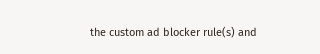the custom ad blocker rule(s) and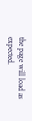the page will load as expected.